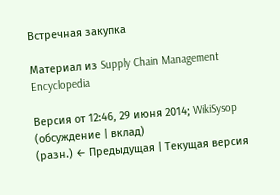Встречная закупка

Материал из Supply Chain Management Encyclopedia

Версия от 12:46, 29 июня 2014; WikiSysop (обсуждение | вклад)
(разн.) ← Предыдущая | Текущая версия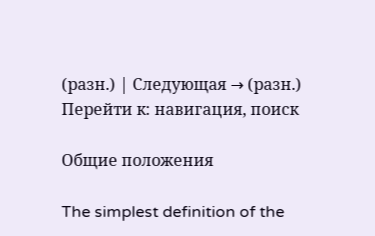(разн.) | Следующая → (разн.)
Перейти к: навигация, поиск

Общие положения

The simplest definition of the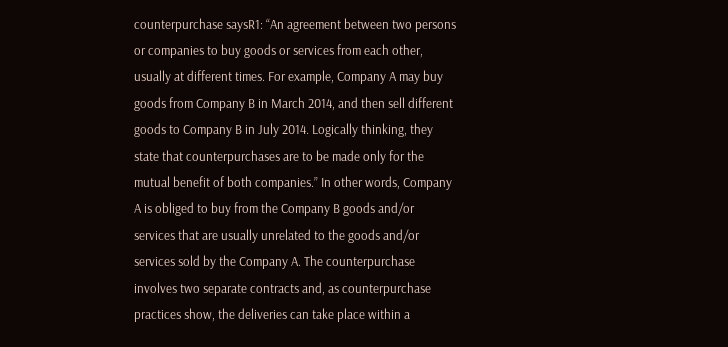counterpurchase saysR1: “An agreement between two persons or companies to buy goods or services from each other, usually at different times. For example, Company A may buy goods from Company B in March 2014, and then sell different goods to Company B in July 2014. Logically thinking, they state that counterpurchases are to be made only for the mutual benefit of both companies.” In other words, Company A is obliged to buy from the Company B goods and/or services that are usually unrelated to the goods and/or services sold by the Company A. The counterpurchase involves two separate contracts and, as counterpurchase practices show, the deliveries can take place within a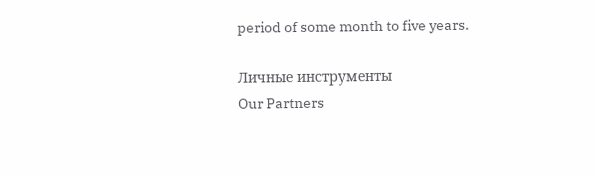period of some month to five years.

Личные инструменты
Our Partners